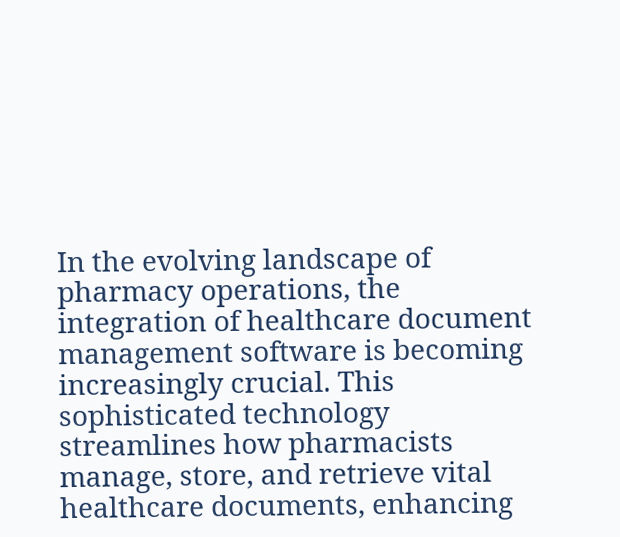In the evolving landscape of pharmacy operations, the integration of healthcare document management software is becoming increasingly crucial. This sophisticated technology streamlines how pharmacists manage, store, and retrieve vital healthcare documents, enhancing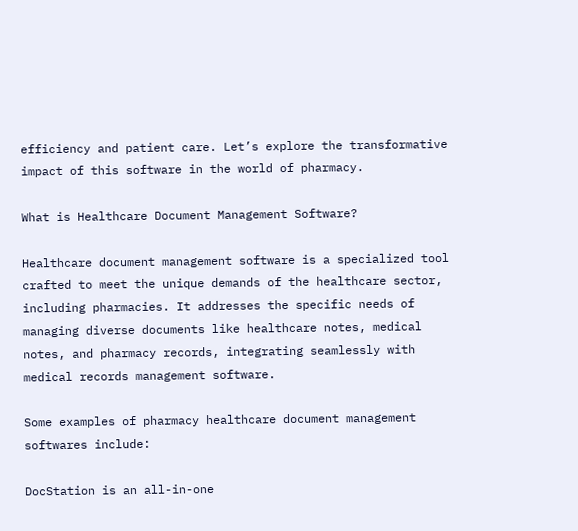efficiency and patient care. Let’s explore the transformative impact of this software in the world of pharmacy.

What is Healthcare Document Management Software?

Healthcare document management software is a specialized tool crafted to meet the unique demands of the healthcare sector, including pharmacies. It addresses the specific needs of managing diverse documents like healthcare notes, medical notes, and pharmacy records, integrating seamlessly with medical records management software.

Some examples of pharmacy healthcare document management softwares include:

DocStation is an all-in-one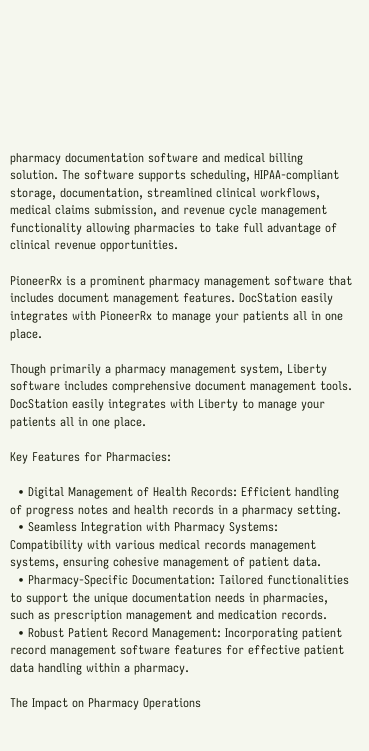pharmacy documentation software and medical billing solution. The software supports scheduling, HIPAA-compliant storage, documentation, streamlined clinical workflows, medical claims submission, and revenue cycle management functionality allowing pharmacies to take full advantage of clinical revenue opportunities.

PioneerRx is a prominent pharmacy management software that includes document management features. DocStation easily integrates with PioneerRx to manage your patients all in one place.

Though primarily a pharmacy management system, Liberty software includes comprehensive document management tools. DocStation easily integrates with Liberty to manage your patients all in one place.

Key Features for Pharmacies:

  • Digital Management of Health Records: Efficient handling of progress notes and health records in a pharmacy setting.
  • Seamless Integration with Pharmacy Systems: Compatibility with various medical records management systems, ensuring cohesive management of patient data.
  • Pharmacy-Specific Documentation: Tailored functionalities to support the unique documentation needs in pharmacies, such as prescription management and medication records.
  • Robust Patient Record Management: Incorporating patient record management software features for effective patient data handling within a pharmacy.

The Impact on Pharmacy Operations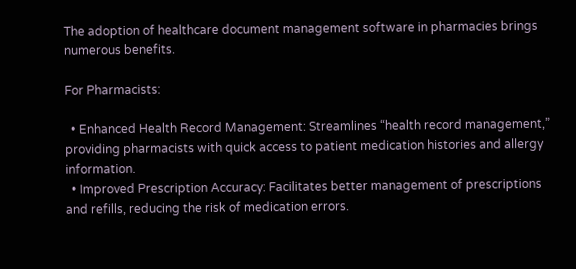The adoption of healthcare document management software in pharmacies brings numerous benefits.

For Pharmacists:

  • Enhanced Health Record Management: Streamlines “health record management,” providing pharmacists with quick access to patient medication histories and allergy information.
  • Improved Prescription Accuracy: Facilitates better management of prescriptions and refills, reducing the risk of medication errors.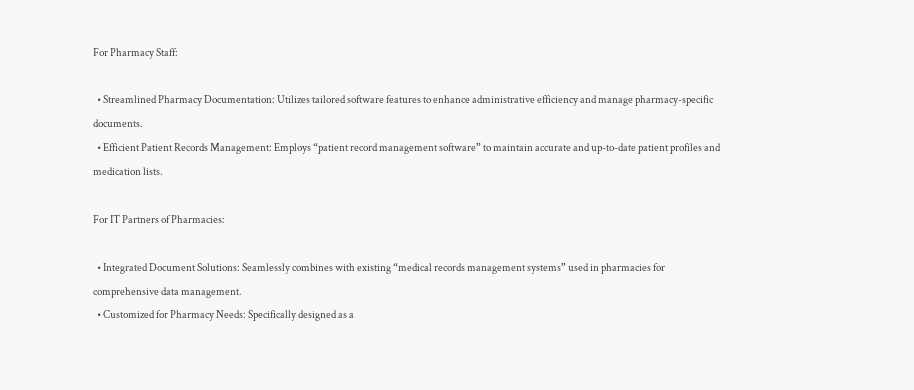For Pharmacy Staff:

  • Streamlined Pharmacy Documentation: Utilizes tailored software features to enhance administrative efficiency and manage pharmacy-specific documents.
  • Efficient Patient Records Management: Employs “patient record management software” to maintain accurate and up-to-date patient profiles and medication lists.

For IT Partners of Pharmacies:

  • Integrated Document Solutions: Seamlessly combines with existing “medical records management systems” used in pharmacies for comprehensive data management.
  • Customized for Pharmacy Needs: Specifically designed as a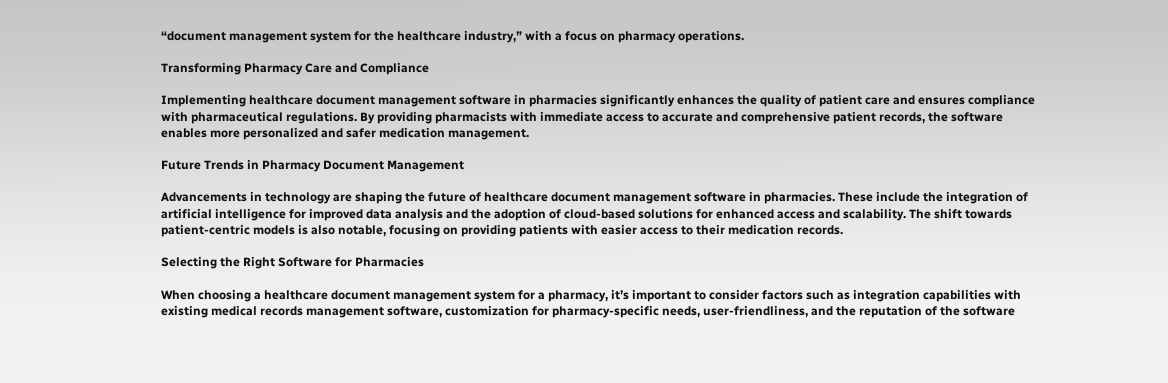“document management system for the healthcare industry,” with a focus on pharmacy operations.

Transforming Pharmacy Care and Compliance

Implementing healthcare document management software in pharmacies significantly enhances the quality of patient care and ensures compliance with pharmaceutical regulations. By providing pharmacists with immediate access to accurate and comprehensive patient records, the software enables more personalized and safer medication management.

Future Trends in Pharmacy Document Management

Advancements in technology are shaping the future of healthcare document management software in pharmacies. These include the integration of artificial intelligence for improved data analysis and the adoption of cloud-based solutions for enhanced access and scalability. The shift towards patient-centric models is also notable, focusing on providing patients with easier access to their medication records.

Selecting the Right Software for Pharmacies

When choosing a healthcare document management system for a pharmacy, it’s important to consider factors such as integration capabilities with existing medical records management software, customization for pharmacy-specific needs, user-friendliness, and the reputation of the software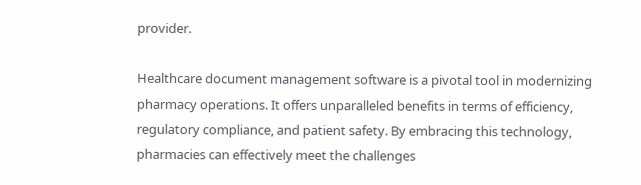provider.

Healthcare document management software is a pivotal tool in modernizing pharmacy operations. It offers unparalleled benefits in terms of efficiency, regulatory compliance, and patient safety. By embracing this technology, pharmacies can effectively meet the challenges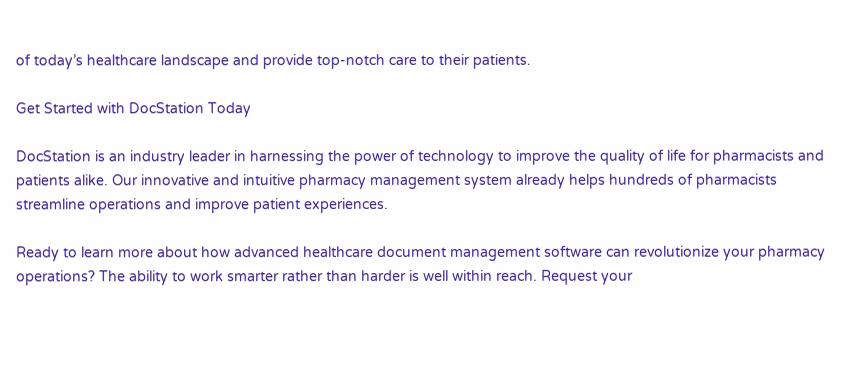of today’s healthcare landscape and provide top-notch care to their patients.

Get Started with DocStation Today

DocStation is an industry leader in harnessing the power of technology to improve the quality of life for pharmacists and patients alike. Our innovative and intuitive pharmacy management system already helps hundreds of pharmacists streamline operations and improve patient experiences.

Ready to learn more about how advanced healthcare document management software can revolutionize your pharmacy operations? The ability to work smarter rather than harder is well within reach. Request your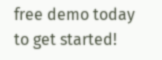free demo today to get started!